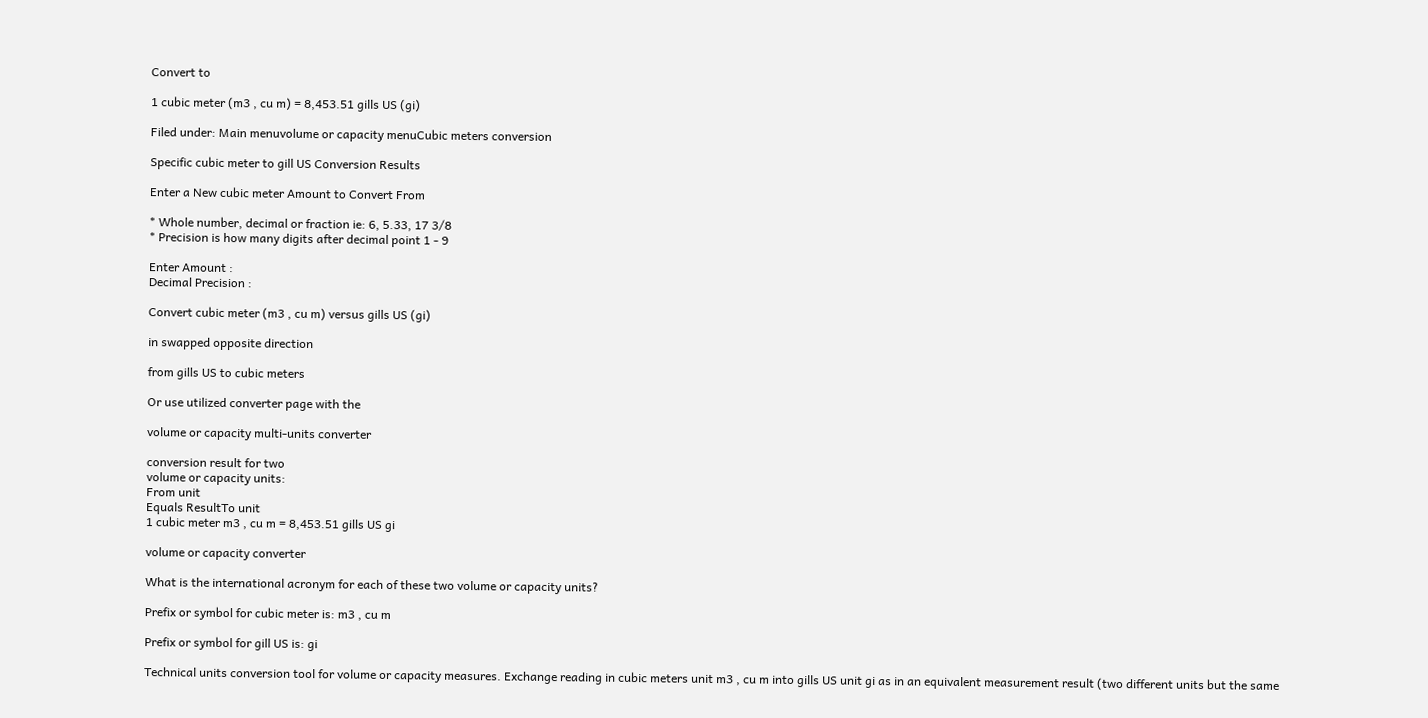Convert to

1 cubic meter (m3 , cu m) = 8,453.51 gills US (gi)

Filed under: Main menuvolume or capacity menuCubic meters conversion

Specific cubic meter to gill US Conversion Results

Enter a New cubic meter Amount to Convert From

* Whole number, decimal or fraction ie: 6, 5.33, 17 3/8
* Precision is how many digits after decimal point 1 - 9

Enter Amount :
Decimal Precision :

Convert cubic meter (m3 , cu m) versus gills US (gi)

in swapped opposite direction

from gills US to cubic meters

Or use utilized converter page with the

volume or capacity multi-units converter

conversion result for two
volume or capacity units:
From unit
Equals ResultTo unit
1 cubic meter m3 , cu m = 8,453.51 gills US gi

volume or capacity converter

What is the international acronym for each of these two volume or capacity units?

Prefix or symbol for cubic meter is: m3 , cu m

Prefix or symbol for gill US is: gi

Technical units conversion tool for volume or capacity measures. Exchange reading in cubic meters unit m3 , cu m into gills US unit gi as in an equivalent measurement result (two different units but the same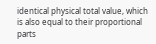identical physical total value, which is also equal to their proportional parts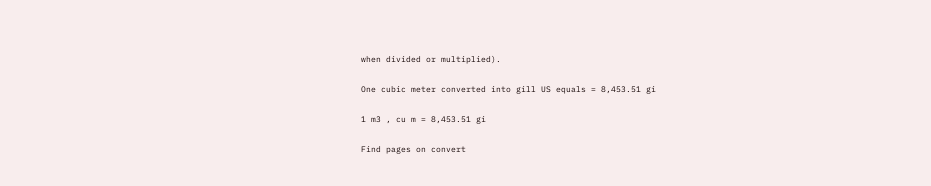when divided or multiplied).

One cubic meter converted into gill US equals = 8,453.51 gi

1 m3 , cu m = 8,453.51 gi

Find pages on convert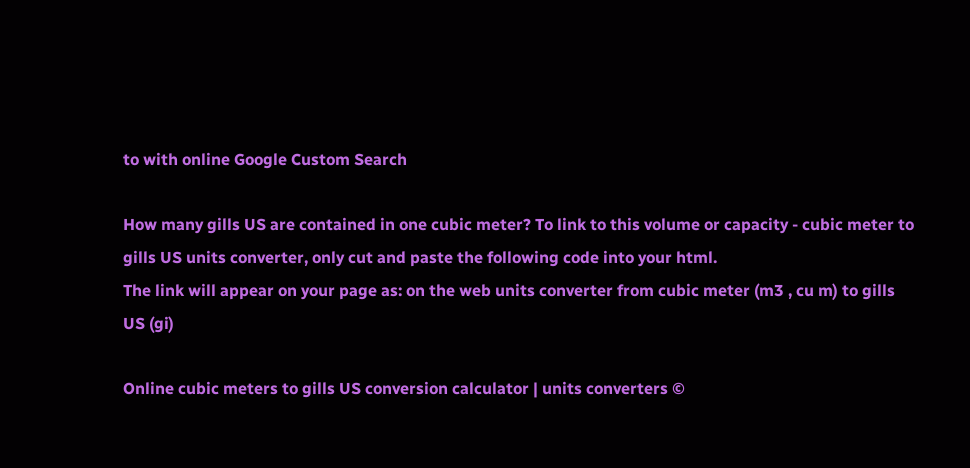to with online Google Custom Search

How many gills US are contained in one cubic meter? To link to this volume or capacity - cubic meter to gills US units converter, only cut and paste the following code into your html.
The link will appear on your page as: on the web units converter from cubic meter (m3 , cu m) to gills US (gi)

Online cubic meters to gills US conversion calculator | units converters ©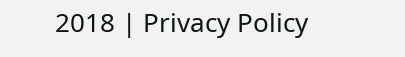2018 | Privacy Policy